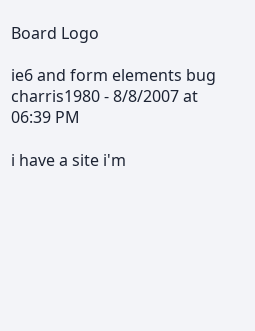Board Logo

ie6 and form elements bug
charris1980 - 8/8/2007 at 06:39 PM

i have a site i'm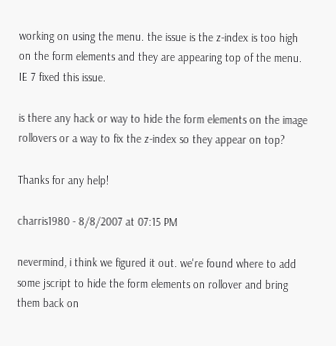working on using the menu. the issue is the z-index is too high on the form elements and they are appearing top of the menu. IE 7 fixed this issue.

is there any hack or way to hide the form elements on the image rollovers or a way to fix the z-index so they appear on top?

Thanks for any help!

charris1980 - 8/8/2007 at 07:15 PM

nevermind, i think we figured it out. we're found where to add some jscript to hide the form elements on rollover and bring them back on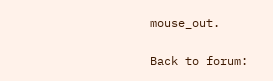mouse_out.

Back to forum: